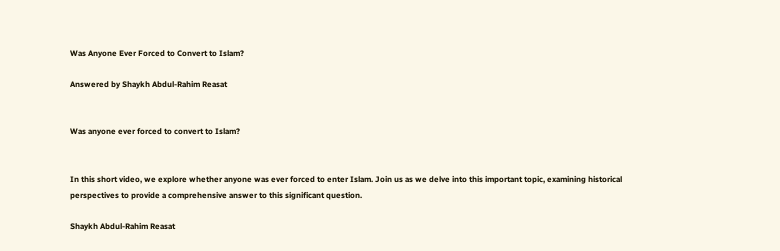Was Anyone Ever Forced to Convert to Islam?

Answered by Shaykh Abdul-Rahim Reasat


Was anyone ever forced to convert to Islam?


In this short video, we explore whether anyone was ever forced to enter Islam. Join us as we delve into this important topic, examining historical perspectives to provide a comprehensive answer to this significant question.

Shaykh Abdul-Rahim Reasat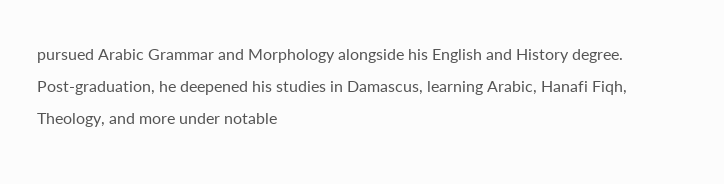pursued Arabic Grammar and Morphology alongside his English and History degree. Post-graduation, he deepened his studies in Damascus, learning Arabic, Hanafi Fiqh, Theology, and more under notable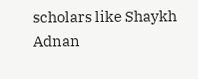scholars like Shaykh Adnan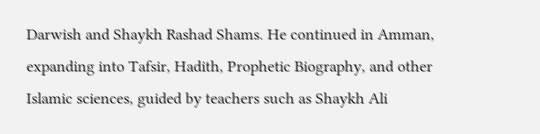Darwish and Shaykh Rashad Shams. He continued in Amman, expanding into Tafsir, Hadith, Prophetic Biography, and other Islamic sciences, guided by teachers such as Shaykh Ali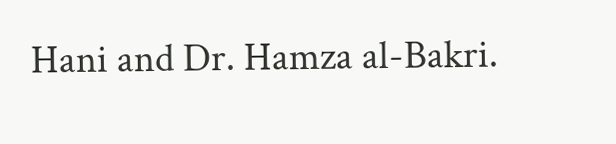Hani and Dr. Hamza al-Bakri.